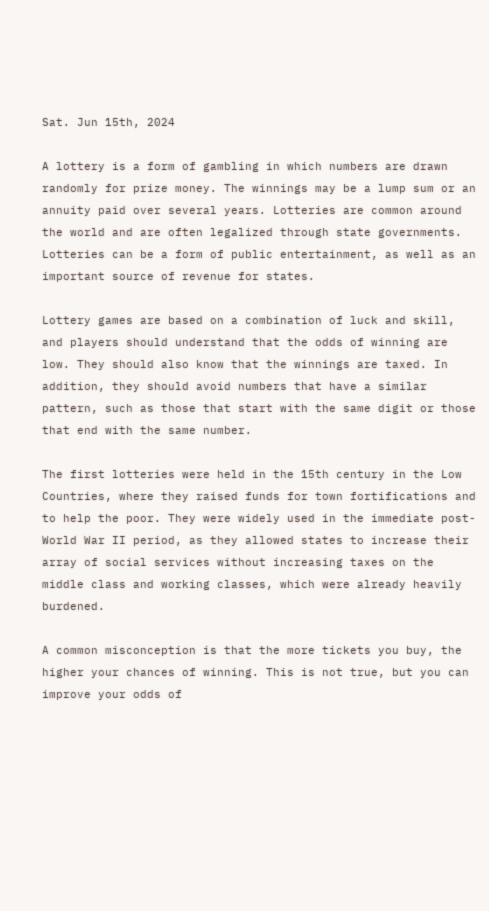Sat. Jun 15th, 2024

A lottery is a form of gambling in which numbers are drawn randomly for prize money. The winnings may be a lump sum or an annuity paid over several years. Lotteries are common around the world and are often legalized through state governments. Lotteries can be a form of public entertainment, as well as an important source of revenue for states.

Lottery games are based on a combination of luck and skill, and players should understand that the odds of winning are low. They should also know that the winnings are taxed. In addition, they should avoid numbers that have a similar pattern, such as those that start with the same digit or those that end with the same number.

The first lotteries were held in the 15th century in the Low Countries, where they raised funds for town fortifications and to help the poor. They were widely used in the immediate post-World War II period, as they allowed states to increase their array of social services without increasing taxes on the middle class and working classes, which were already heavily burdened.

A common misconception is that the more tickets you buy, the higher your chances of winning. This is not true, but you can improve your odds of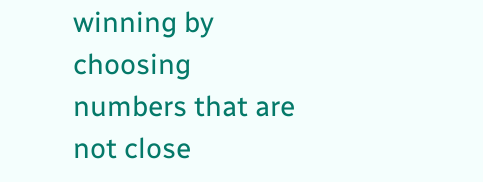winning by choosing numbers that are not close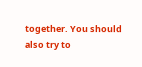together. You should also try to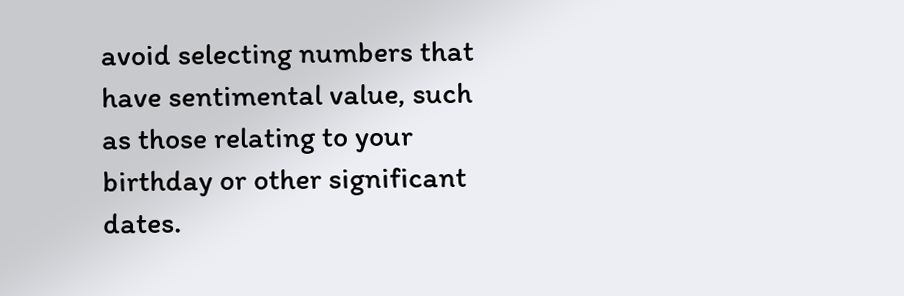avoid selecting numbers that have sentimental value, such as those relating to your birthday or other significant dates.